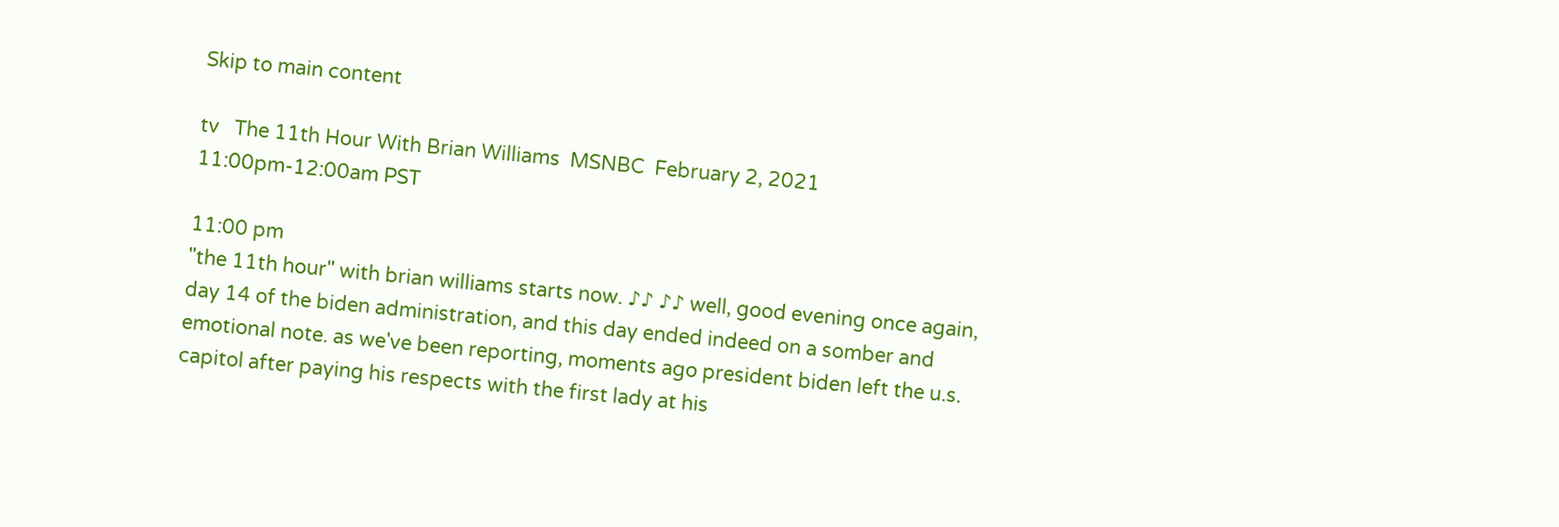Skip to main content

tv   The 11th Hour With Brian Williams  MSNBC  February 2, 2021 11:00pm-12:00am PST

11:00 pm
"the 11th hour" with brian williams starts now. ♪♪ ♪♪ well, good evening once again, day 14 of the biden administration, and this day ended indeed on a somber and emotional note. as we've been reporting, moments ago president biden left the u.s. capitol after paying his respects with the first lady at his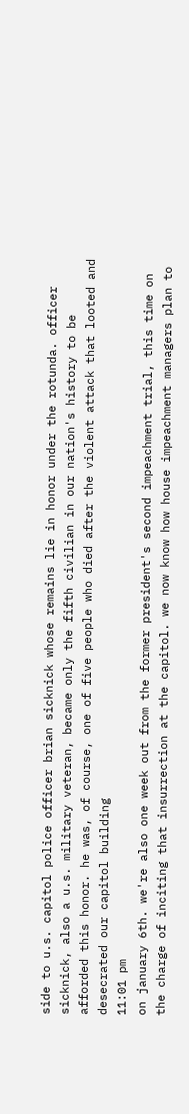side to u.s. capitol police officer brian sicknick whose remains lie in honor under the rotunda. officer sicknick, also a u.s. military veteran, became only the fifth civilian in our nation's history to be afforded this honor. he was, of course, one of five people who died after the violent attack that looted and desecrated our capitol building
11:01 pm
on january 6th. we're also one week out from the former president's second impeachment trial, this time on the charge of inciting that insurrection at the capitol. we now know how house impeachment managers plan to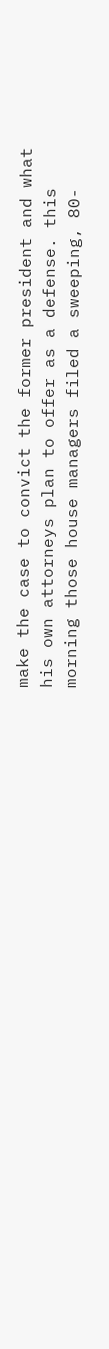make the case to convict the former president and what his own attorneys plan to offer as a defense. this morning those house managers filed a sweeping, 80-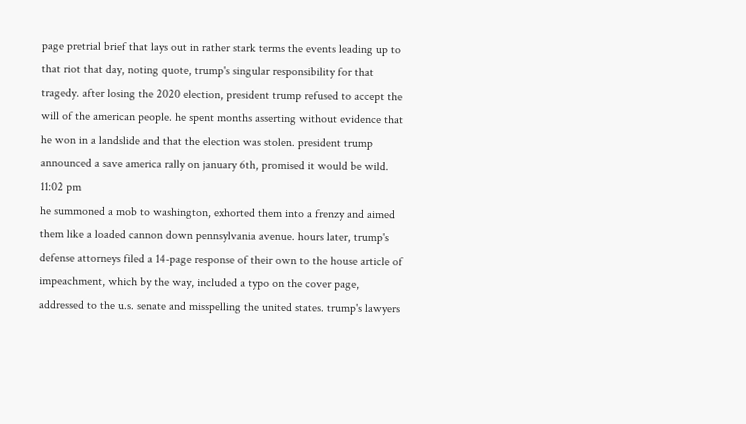page pretrial brief that lays out in rather stark terms the events leading up to that riot that day, noting quote, trump's singular responsibility for that tragedy. after losing the 2020 election, president trump refused to accept the will of the american people. he spent months asserting without evidence that he won in a landslide and that the election was stolen. president trump announced a save america rally on january 6th, promised it would be wild.
11:02 pm
he summoned a mob to washington, exhorted them into a frenzy and aimed them like a loaded cannon down pennsylvania avenue. hours later, trump's defense attorneys filed a 14-page response of their own to the house article of impeachment, which by the way, included a typo on the cover page, addressed to the u.s. senate and misspelling the united states. trump's lawyers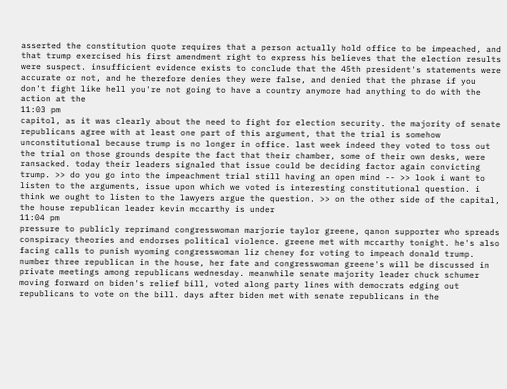asserted the constitution quote requires that a person actually hold office to be impeached, and that trump exercised his first amendment right to express his believes that the election results were suspect. insufficient evidence exists to conclude that the 45th president's statements were accurate or not, and he therefore denies they were false, and denied that the phrase if you don't fight like hell you're not going to have a country anymore had anything to do with the action at the
11:03 pm
capitol, as it was clearly about the need to fight for election security. the majority of senate republicans agree with at least one part of this argument, that the trial is somehow unconstitutional because trump is no longer in office. last week indeed they voted to toss out the trial on those grounds despite the fact that their chamber, some of their own desks, were ransacked. today their leaders signaled that issue could be deciding factor again convicting trump. >> do you go into the impeachment trial still having an open mind -- >> look i want to listen to the arguments, issue upon which we voted is interesting constitutional question. i think we ought to listen to the lawyers argue the question. >> on the other side of the capital, the house republican leader kevin mccarthy is under
11:04 pm
pressure to publicly reprimand congresswoman marjorie taylor greene, qanon supporter who spreads conspiracy theories and endorses political violence. greene met with mccarthy tonight. he's also facing calls to punish wyoming congresswoman liz cheney for voting to impeach donald trump. number three republican in the house, her fate and congresswoman greene's will be discussed in private meetings among republicans wednesday. meanwhile senate majority leader chuck schumer moving forward on biden's relief bill, voted along party lines with democrats edging out republicans to vote on the bill. days after biden met with senate republicans in the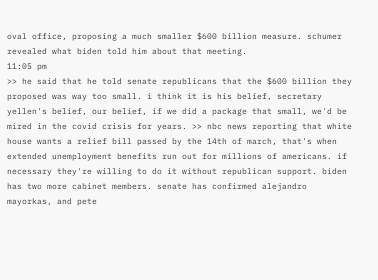oval office, proposing a much smaller $600 billion measure. schumer revealed what biden told him about that meeting.
11:05 pm
>> he said that he told senate republicans that the $600 billion they proposed was way too small. i think it is his belief, secretary yellen's belief, our belief, if we did a package that small, we'd be mired in the covid crisis for years. >> nbc news reporting that white house wants a relief bill passed by the 14th of march, that's when extended unemployment benefits run out for millions of americans. if necessary they're willing to do it without republican support. biden has two more cabinet members. senate has confirmed alejandro mayorkas, and pete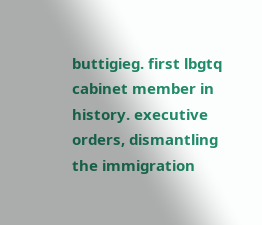buttigieg. first lbgtq cabinet member in history. executive orders, dismantling the immigration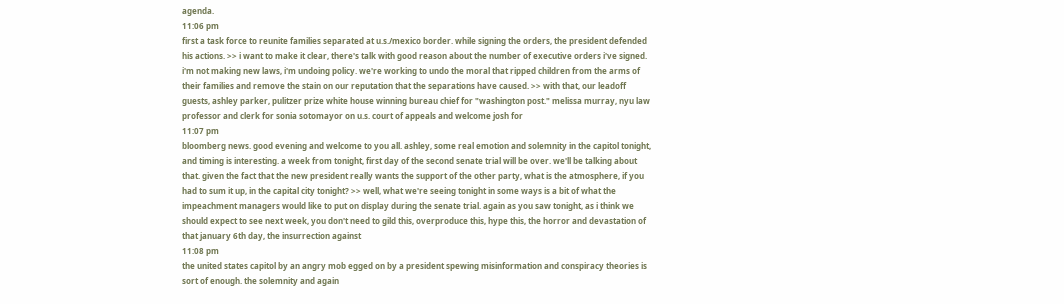agenda.
11:06 pm
first a task force to reunite families separated at u.s./mexico border. while signing the orders, the president defended his actions. >> i want to make it clear, there's talk with good reason about the number of executive orders i've signed. i'm not making new laws, i'm undoing policy. we're working to undo the moral that ripped children from the arms of their families and remove the stain on our reputation that the separations have caused. >> with that, our leadoff guests, ashley parker, pulitzer prize white house winning bureau chief for "washington post." melissa murray, nyu law professor and clerk for sonia sotomayor on u.s. court of appeals and welcome josh for
11:07 pm
bloomberg news. good evening and welcome to you all. ashley, some real emotion and solemnity in the capitol tonight, and timing is interesting. a week from tonight, first day of the second senate trial will be over. we'll be talking about that. given the fact that the new president really wants the support of the other party, what is the atmosphere, if you had to sum it up, in the capital city tonight? >> well, what we're seeing tonight in some ways is a bit of what the impeachment managers would like to put on display during the senate trial. again as you saw tonight, as i think we should expect to see next week, you don't need to gild this, overproduce this, hype this, the horror and devastation of that january 6th day, the insurrection against
11:08 pm
the united states capitol by an angry mob egged on by a president spewing misinformation and conspiracy theories is sort of enough. the solemnity and again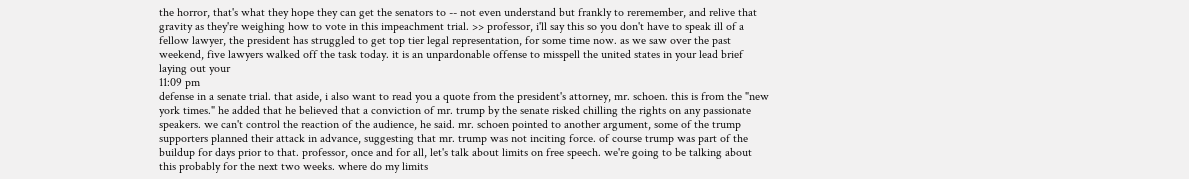the horror, that's what they hope they can get the senators to -- not even understand but frankly to reremember, and relive that gravity as they're weighing how to vote in this impeachment trial. >> professor, i'll say this so you don't have to speak ill of a fellow lawyer, the president has struggled to get top tier legal representation, for some time now. as we saw over the past weekend, five lawyers walked off the task today. it is an unpardonable offense to misspell the united states in your lead brief laying out your
11:09 pm
defense in a senate trial. that aside, i also want to read you a quote from the president's attorney, mr. schoen. this is from the "new york times." he added that he believed that a conviction of mr. trump by the senate risked chilling the rights on any passionate speakers. we can't control the reaction of the audience, he said. mr. schoen pointed to another argument, some of the trump supporters planned their attack in advance, suggesting that mr. trump was not inciting force. of course trump was part of the buildup for days prior to that. professor, once and for all, let's talk about limits on free speech. we're going to be talking about this probably for the next two weeks. where do my limits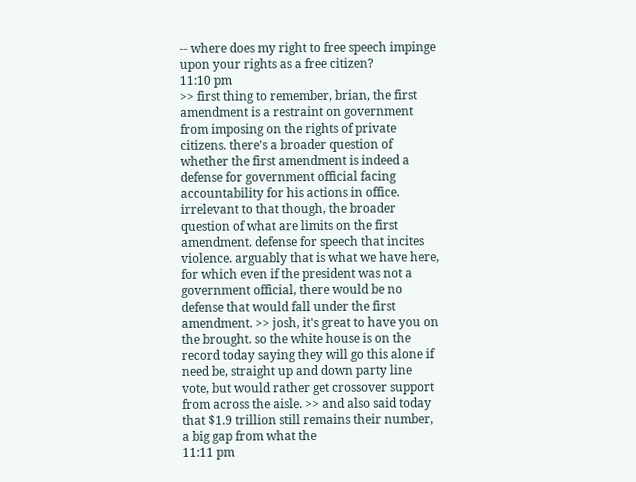-- where does my right to free speech impinge upon your rights as a free citizen?
11:10 pm
>> first thing to remember, brian, the first amendment is a restraint on government from imposing on the rights of private citizens. there's a broader question of whether the first amendment is indeed a defense for government official facing accountability for his actions in office. irrelevant to that though, the broader question of what are limits on the first amendment. defense for speech that incites violence. arguably that is what we have here, for which even if the president was not a government official, there would be no defense that would fall under the first amendment. >> josh, it's great to have you on the brought. so the white house is on the record today saying they will go this alone if need be, straight up and down party line vote, but would rather get crossover support from across the aisle. >> and also said today that $1.9 trillion still remains their number, a big gap from what the
11:11 pm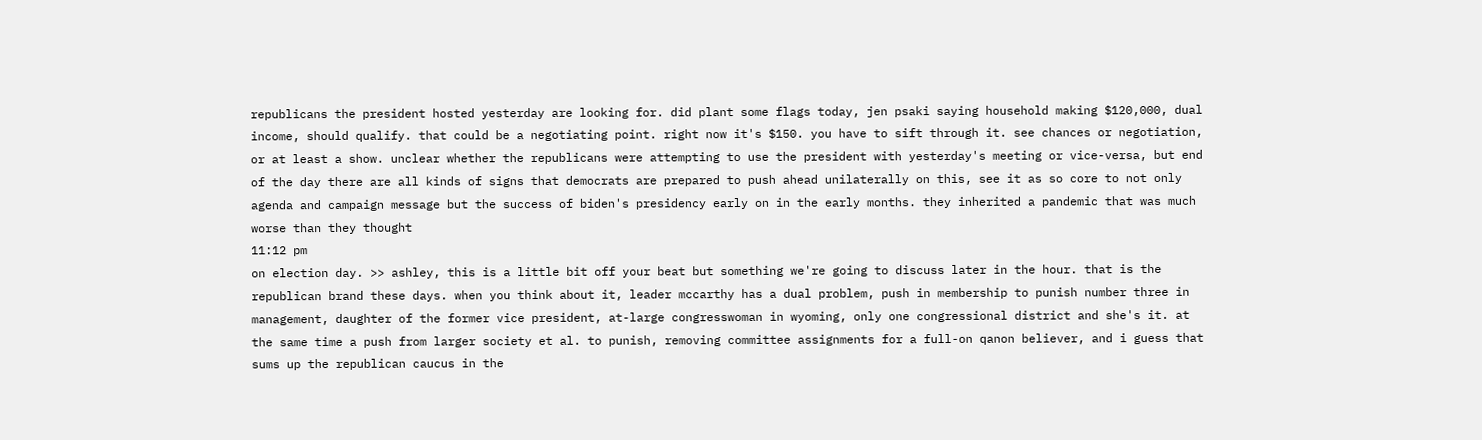republicans the president hosted yesterday are looking for. did plant some flags today, jen psaki saying household making $120,000, dual income, should qualify. that could be a negotiating point. right now it's $150. you have to sift through it. see chances or negotiation, or at least a show. unclear whether the republicans were attempting to use the president with yesterday's meeting or vice-versa, but end of the day there are all kinds of signs that democrats are prepared to push ahead unilaterally on this, see it as so core to not only agenda and campaign message but the success of biden's presidency early on in the early months. they inherited a pandemic that was much worse than they thought
11:12 pm
on election day. >> ashley, this is a little bit off your beat but something we're going to discuss later in the hour. that is the republican brand these days. when you think about it, leader mccarthy has a dual problem, push in membership to punish number three in management, daughter of the former vice president, at-large congresswoman in wyoming, only one congressional district and she's it. at the same time a push from larger society et al. to punish, removing committee assignments for a full-on qanon believer, and i guess that sums up the republican caucus in the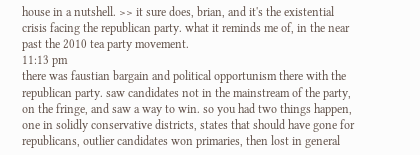house in a nutshell. >> it sure does, brian, and it's the existential crisis facing the republican party. what it reminds me of, in the near past the 2010 tea party movement.
11:13 pm
there was faustian bargain and political opportunism there with the republican party. saw candidates not in the mainstream of the party, on the fringe, and saw a way to win. so you had two things happen, one in solidly conservative districts, states that should have gone for republicans, outlier candidates won primaries, then lost in general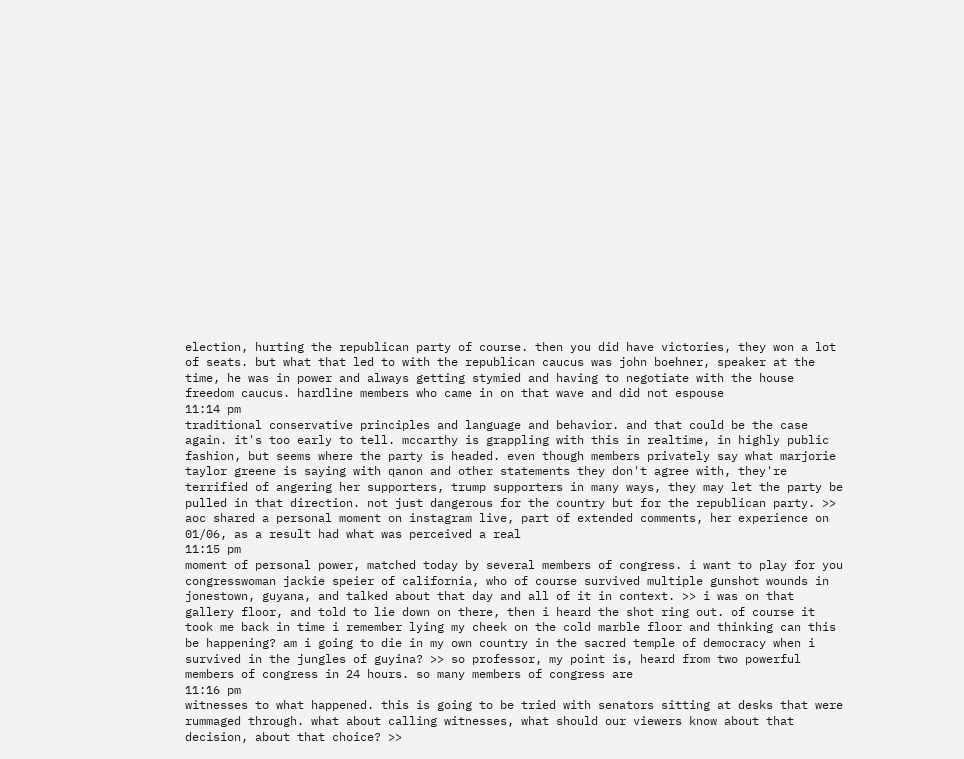election, hurting the republican party of course. then you did have victories, they won a lot of seats. but what that led to with the republican caucus was john boehner, speaker at the time, he was in power and always getting stymied and having to negotiate with the house freedom caucus. hardline members who came in on that wave and did not espouse
11:14 pm
traditional conservative principles and language and behavior. and that could be the case again. it's too early to tell. mccarthy is grappling with this in realtime, in highly public fashion, but seems where the party is headed. even though members privately say what marjorie taylor greene is saying with qanon and other statements they don't agree with, they're terrified of angering her supporters, trump supporters in many ways, they may let the party be pulled in that direction. not just dangerous for the country but for the republican party. >> aoc shared a personal moment on instagram live, part of extended comments, her experience on 01/06, as a result had what was perceived a real
11:15 pm
moment of personal power, matched today by several members of congress. i want to play for you congresswoman jackie speier of california, who of course survived multiple gunshot wounds in jonestown, guyana, and talked about that day and all of it in context. >> i was on that gallery floor, and told to lie down on there, then i heard the shot ring out. of course it took me back in time i remember lying my cheek on the cold marble floor and thinking can this be happening? am i going to die in my own country in the sacred temple of democracy when i survived in the jungles of guyina? >> so professor, my point is, heard from two powerful members of congress in 24 hours. so many members of congress are
11:16 pm
witnesses to what happened. this is going to be tried with senators sitting at desks that were rummaged through. what about calling witnesses, what should our viewers know about that decision, about that choice? >>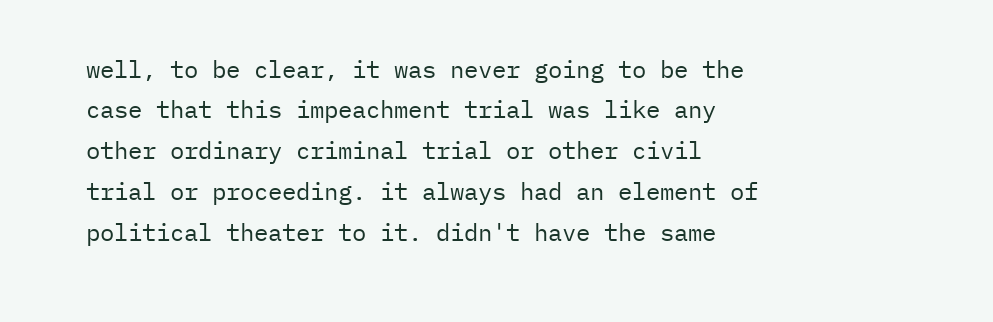well, to be clear, it was never going to be the case that this impeachment trial was like any other ordinary criminal trial or other civil trial or proceeding. it always had an element of political theater to it. didn't have the same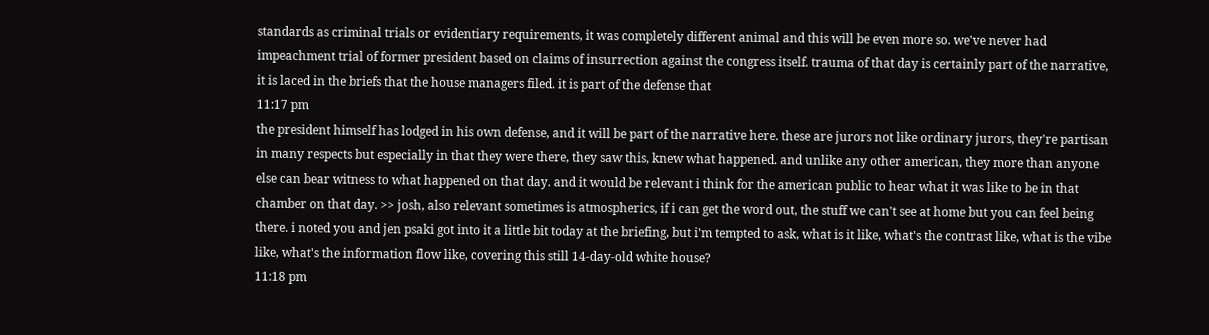standards as criminal trials or evidentiary requirements, it was completely different animal and this will be even more so. we've never had impeachment trial of former president based on claims of insurrection against the congress itself. trauma of that day is certainly part of the narrative, it is laced in the briefs that the house managers filed. it is part of the defense that
11:17 pm
the president himself has lodged in his own defense, and it will be part of the narrative here. these are jurors not like ordinary jurors, they're partisan in many respects but especially in that they were there, they saw this, knew what happened. and unlike any other american, they more than anyone else can bear witness to what happened on that day. and it would be relevant i think for the american public to hear what it was like to be in that chamber on that day. >> josh, also relevant sometimes is atmospherics, if i can get the word out, the stuff we can't see at home but you can feel being there. i noted you and jen psaki got into it a little bit today at the briefing, but i'm tempted to ask, what is it like, what's the contrast like, what is the vibe like, what's the information flow like, covering this still 14-day-old white house?
11:18 pm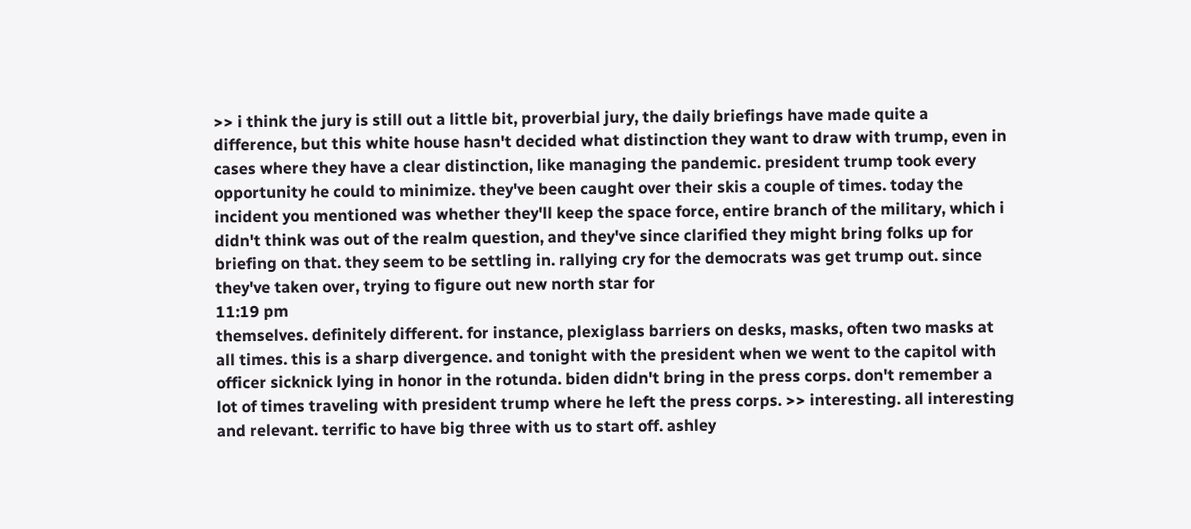>> i think the jury is still out a little bit, proverbial jury, the daily briefings have made quite a difference, but this white house hasn't decided what distinction they want to draw with trump, even in cases where they have a clear distinction, like managing the pandemic. president trump took every opportunity he could to minimize. they've been caught over their skis a couple of times. today the incident you mentioned was whether they'll keep the space force, entire branch of the military, which i didn't think was out of the realm question, and they've since clarified they might bring folks up for briefing on that. they seem to be settling in. rallying cry for the democrats was get trump out. since they've taken over, trying to figure out new north star for
11:19 pm
themselves. definitely different. for instance, plexiglass barriers on desks, masks, often two masks at all times. this is a sharp divergence. and tonight with the president when we went to the capitol with officer sicknick lying in honor in the rotunda. biden didn't bring in the press corps. don't remember a lot of times traveling with president trump where he left the press corps. >> interesting. all interesting and relevant. terrific to have big three with us to start off. ashley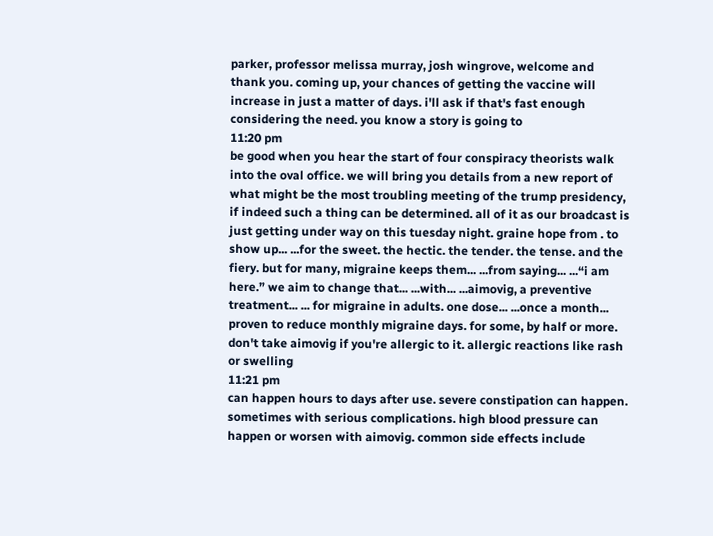parker, professor melissa murray, josh wingrove, welcome and thank you. coming up, your chances of getting the vaccine will increase in just a matter of days. i'll ask if that's fast enough considering the need. you know a story is going to
11:20 pm
be good when you hear the start of four conspiracy theorists walk into the oval office. we will bring you details from a new report of what might be the most troubling meeting of the trump presidency, if indeed such a thing can be determined. all of it as our broadcast is just getting under way on this tuesday night. graine hope from . to show up... ...for the sweet. the hectic. the tender. the tense. and the fiery. but for many, migraine keeps them... ...from saying... ...“i am here.” we aim to change that... ...with... ...aimovig, a preventive treatment... ... for migraine in adults. one dose... ...once a month... proven to reduce monthly migraine days. for some, by half or more. don't take aimovig if you're allergic to it. allergic reactions like rash or swelling
11:21 pm
can happen hours to days after use. severe constipation can happen. sometimes with serious complications. high blood pressure can happen or worsen with aimovig. common side effects include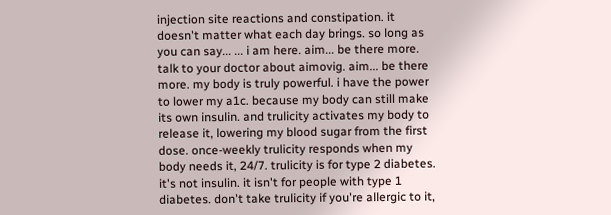injection site reactions and constipation. it doesn't matter what each day brings. so long as you can say... ... i am here. aim... be there more. talk to your doctor about aimovig. aim... be there more. my body is truly powerful. i have the power to lower my a1c. because my body can still make its own insulin. and trulicity activates my body to release it, lowering my blood sugar from the first dose. once-weekly trulicity responds when my body needs it, 24/7. trulicity is for type 2 diabetes. it's not insulin. it isn't for people with type 1 diabetes. don't take trulicity if you're allergic to it,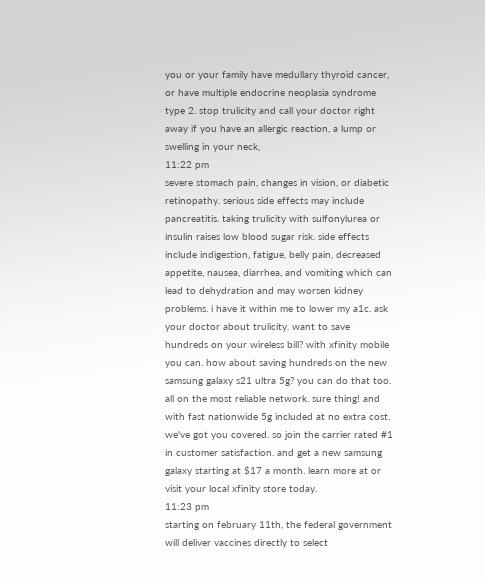you or your family have medullary thyroid cancer, or have multiple endocrine neoplasia syndrome type 2. stop trulicity and call your doctor right away if you have an allergic reaction, a lump or swelling in your neck,
11:22 pm
severe stomach pain, changes in vision, or diabetic retinopathy. serious side effects may include pancreatitis. taking trulicity with sulfonylurea or insulin raises low blood sugar risk. side effects include indigestion, fatigue, belly pain, decreased appetite, nausea, diarrhea, and vomiting which can lead to dehydration and may worsen kidney problems. i have it within me to lower my a1c. ask your doctor about trulicity. want to save hundreds on your wireless bill? with xfinity mobile you can. how about saving hundreds on the new samsung galaxy s21 ultra 5g? you can do that too. all on the most reliable network. sure thing! and with fast nationwide 5g included at no extra cost. we've got you covered. so join the carrier rated #1 in customer satisfaction. and get a new samsung galaxy starting at $17 a month. learn more at or visit your local xfinity store today.
11:23 pm
starting on february 11th, the federal government will deliver vaccines directly to select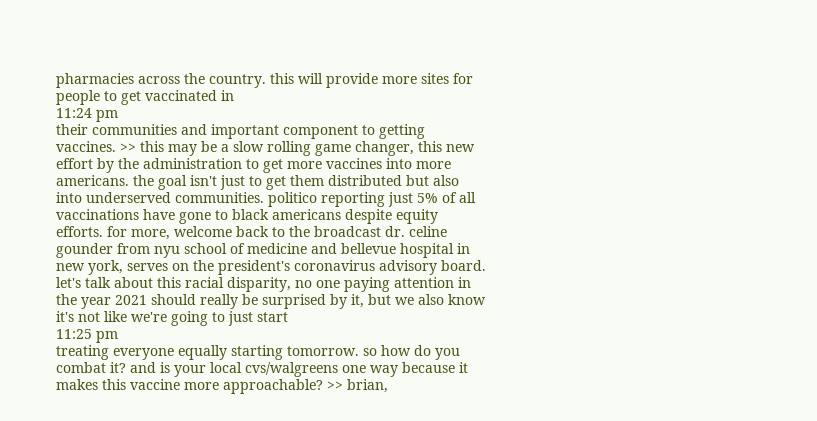pharmacies across the country. this will provide more sites for people to get vaccinated in
11:24 pm
their communities and important component to getting vaccines. >> this may be a slow rolling game changer, this new effort by the administration to get more vaccines into more americans. the goal isn't just to get them distributed but also into underserved communities. politico reporting just 5% of all vaccinations have gone to black americans despite equity efforts. for more, welcome back to the broadcast dr. celine gounder from nyu school of medicine and bellevue hospital in new york, serves on the president's coronavirus advisory board. let's talk about this racial disparity, no one paying attention in the year 2021 should really be surprised by it, but we also know it's not like we're going to just start
11:25 pm
treating everyone equally starting tomorrow. so how do you combat it? and is your local cvs/walgreens one way because it makes this vaccine more approachable? >> brian,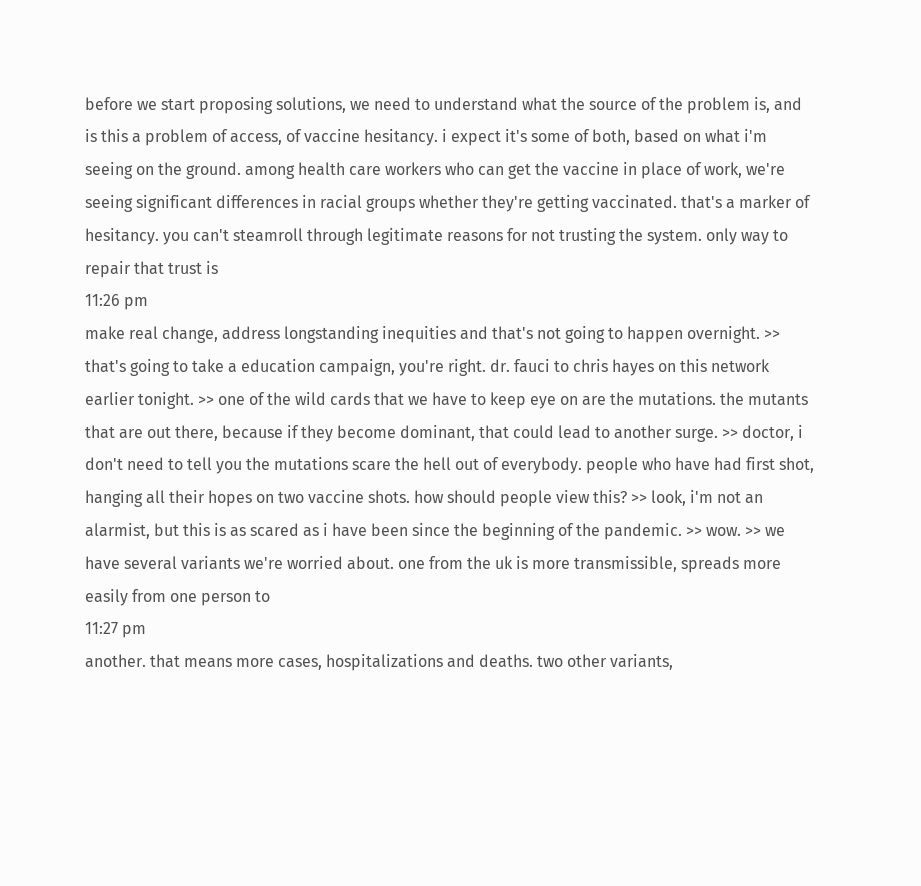before we start proposing solutions, we need to understand what the source of the problem is, and is this a problem of access, of vaccine hesitancy. i expect it's some of both, based on what i'm seeing on the ground. among health care workers who can get the vaccine in place of work, we're seeing significant differences in racial groups whether they're getting vaccinated. that's a marker of hesitancy. you can't steamroll through legitimate reasons for not trusting the system. only way to repair that trust is
11:26 pm
make real change, address longstanding inequities and that's not going to happen overnight. >> that's going to take a education campaign, you're right. dr. fauci to chris hayes on this network earlier tonight. >> one of the wild cards that we have to keep eye on are the mutations. the mutants that are out there, because if they become dominant, that could lead to another surge. >> doctor, i don't need to tell you the mutations scare the hell out of everybody. people who have had first shot, hanging all their hopes on two vaccine shots. how should people view this? >> look, i'm not an alarmist, but this is as scared as i have been since the beginning of the pandemic. >> wow. >> we have several variants we're worried about. one from the uk is more transmissible, spreads more easily from one person to
11:27 pm
another. that means more cases, hospitalizations and deaths. two other variants,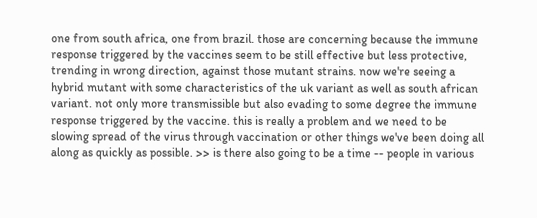one from south africa, one from brazil. those are concerning because the immune response triggered by the vaccines seem to be still effective but less protective, trending in wrong direction, against those mutant strains. now we're seeing a hybrid mutant with some characteristics of the uk variant as well as south african variant. not only more transmissible but also evading to some degree the immune response triggered by the vaccine. this is really a problem and we need to be slowing spread of the virus through vaccination or other things we've been doing all along as quickly as possible. >> is there also going to be a time -- people in various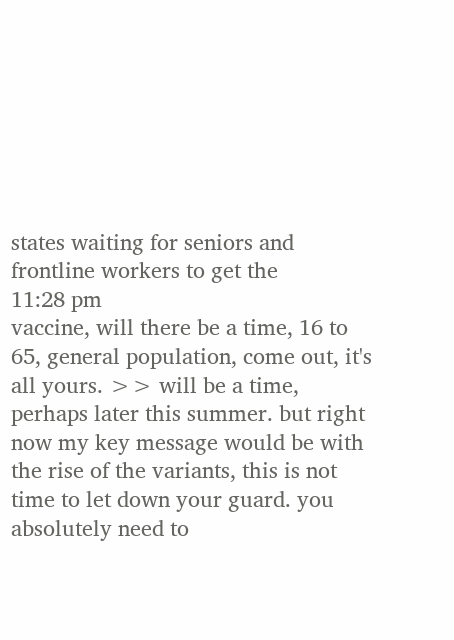states waiting for seniors and frontline workers to get the
11:28 pm
vaccine, will there be a time, 16 to 65, general population, come out, it's all yours. >> will be a time, perhaps later this summer. but right now my key message would be with the rise of the variants, this is not time to let down your guard. you absolutely need to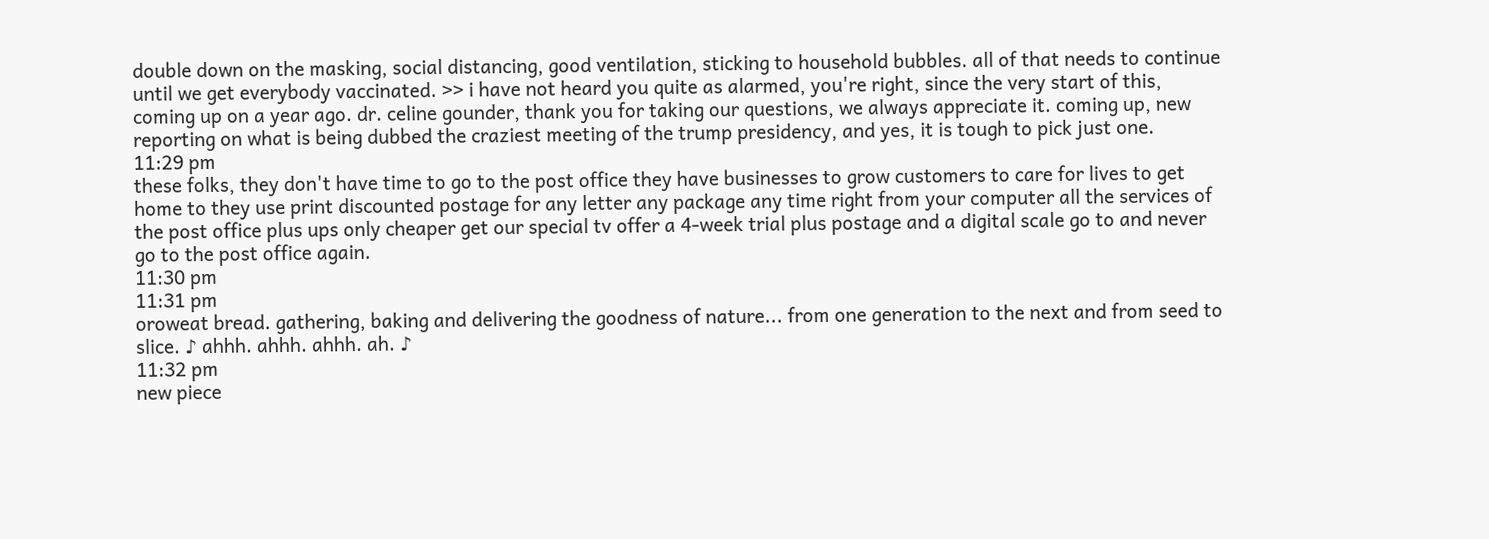double down on the masking, social distancing, good ventilation, sticking to household bubbles. all of that needs to continue until we get everybody vaccinated. >> i have not heard you quite as alarmed, you're right, since the very start of this, coming up on a year ago. dr. celine gounder, thank you for taking our questions, we always appreciate it. coming up, new reporting on what is being dubbed the craziest meeting of the trump presidency, and yes, it is tough to pick just one.
11:29 pm
these folks, they don't have time to go to the post office they have businesses to grow customers to care for lives to get home to they use print discounted postage for any letter any package any time right from your computer all the services of the post office plus ups only cheaper get our special tv offer a 4-week trial plus postage and a digital scale go to and never go to the post office again.
11:30 pm
11:31 pm
oroweat bread. gathering, baking and delivering the goodness of nature... from one generation to the next and from seed to slice. ♪ ahhh. ahhh. ahhh. ah. ♪
11:32 pm
new piece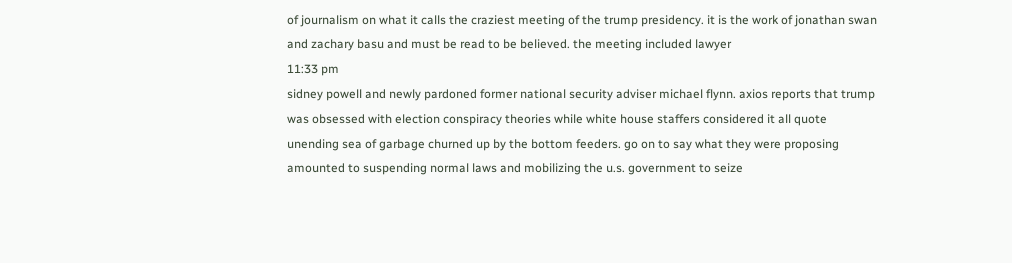of journalism on what it calls the craziest meeting of the trump presidency. it is the work of jonathan swan and zachary basu and must be read to be believed. the meeting included lawyer
11:33 pm
sidney powell and newly pardoned former national security adviser michael flynn. axios reports that trump was obsessed with election conspiracy theories while white house staffers considered it all quote unending sea of garbage churned up by the bottom feeders. go on to say what they were proposing amounted to suspending normal laws and mobilizing the u.s. government to seize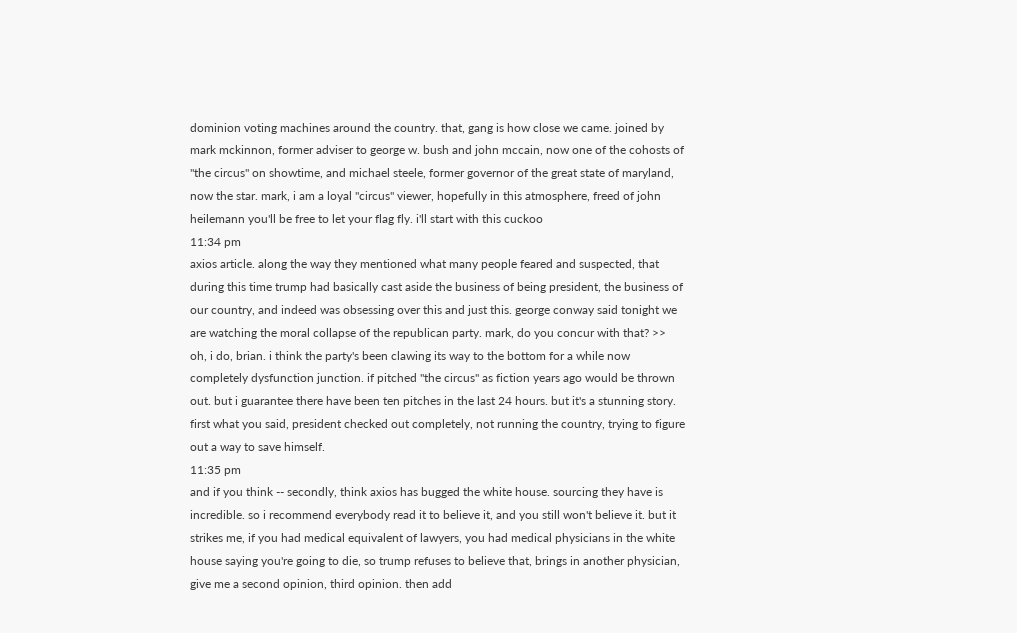dominion voting machines around the country. that, gang is how close we came. joined by mark mckinnon, former adviser to george w. bush and john mccain, now one of the cohosts of "the circus" on showtime, and michael steele, former governor of the great state of maryland, now the star. mark, i am a loyal "circus" viewer, hopefully in this atmosphere, freed of john heilemann you'll be free to let your flag fly. i'll start with this cuckoo
11:34 pm
axios article. along the way they mentioned what many people feared and suspected, that during this time trump had basically cast aside the business of being president, the business of our country, and indeed was obsessing over this and just this. george conway said tonight we are watching the moral collapse of the republican party. mark, do you concur with that? >> oh, i do, brian. i think the party's been clawing its way to the bottom for a while now completely dysfunction junction. if pitched "the circus" as fiction years ago would be thrown out. but i guarantee there have been ten pitches in the last 24 hours. but it's a stunning story. first what you said, president checked out completely, not running the country, trying to figure out a way to save himself.
11:35 pm
and if you think -- secondly, think axios has bugged the white house. sourcing they have is incredible. so i recommend everybody read it to believe it, and you still won't believe it. but it strikes me, if you had medical equivalent of lawyers, you had medical physicians in the white house saying you're going to die, so trump refuses to believe that, brings in another physician, give me a second opinion, third opinion. then add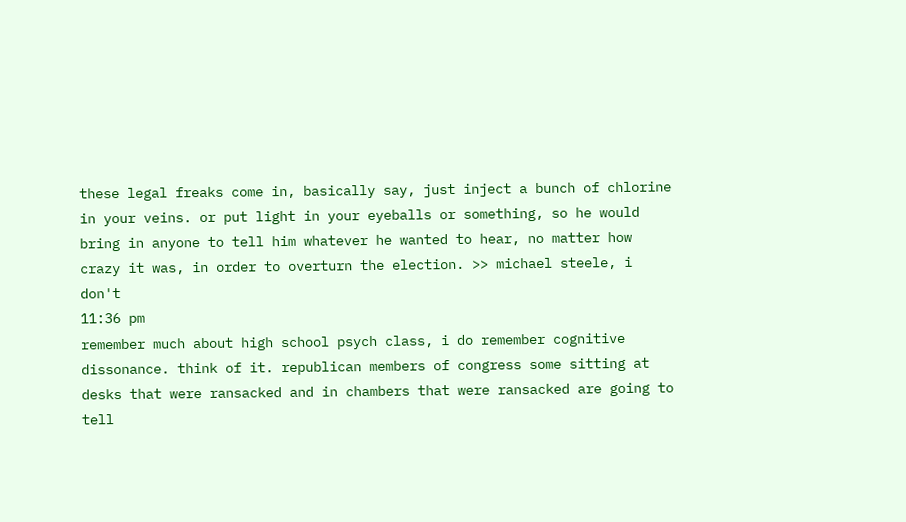these legal freaks come in, basically say, just inject a bunch of chlorine in your veins. or put light in your eyeballs or something, so he would bring in anyone to tell him whatever he wanted to hear, no matter how crazy it was, in order to overturn the election. >> michael steele, i don't
11:36 pm
remember much about high school psych class, i do remember cognitive dissonance. think of it. republican members of congress some sitting at desks that were ransacked and in chambers that were ransacked are going to tell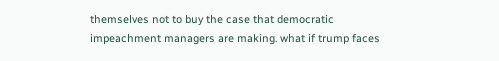themselves not to buy the case that democratic impeachment managers are making. what if trump faces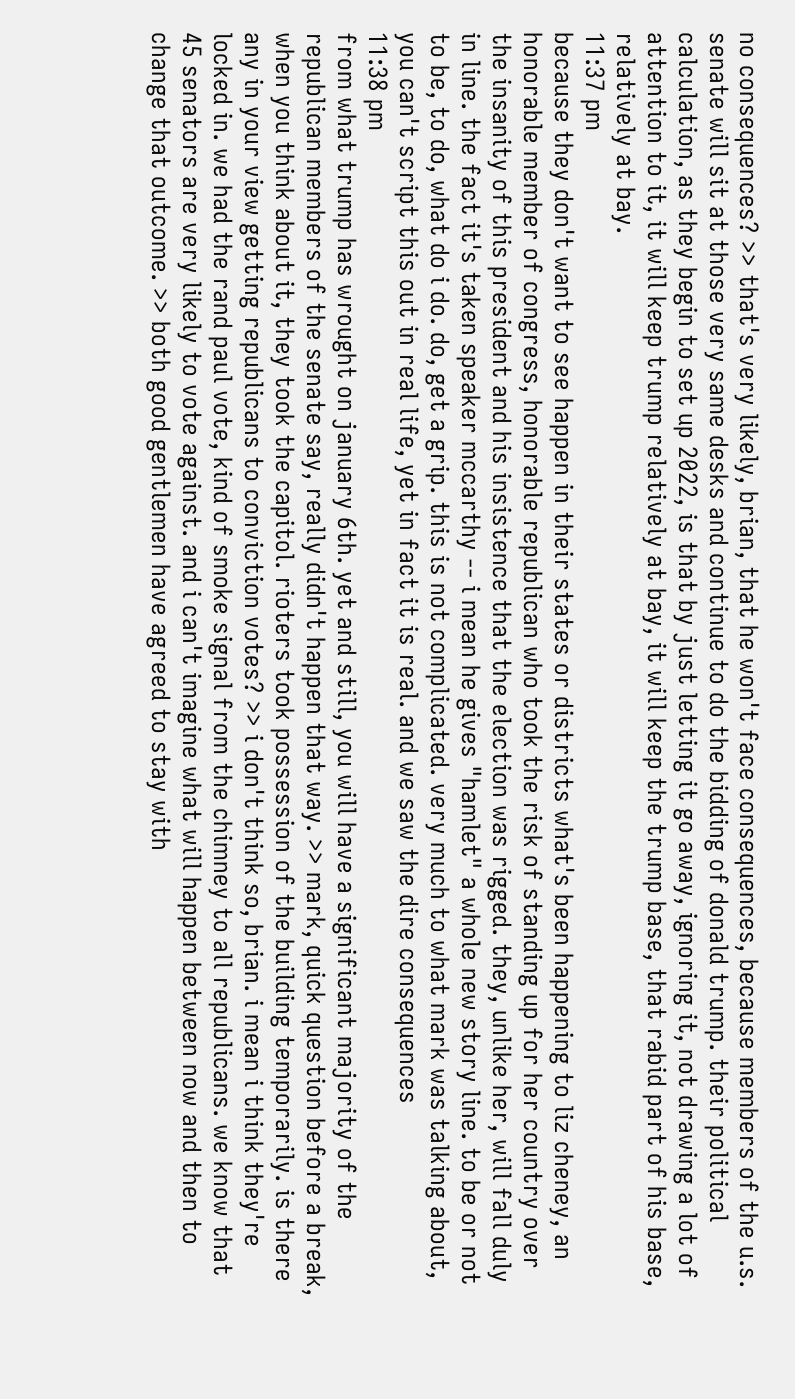no consequences? >> that's very likely, brian, that he won't face consequences, because members of the u.s. senate will sit at those very same desks and continue to do the bidding of donald trump. their political calculation, as they begin to set up 2022, is that by just letting it go away, ignoring it, not drawing a lot of attention to it, it will keep trump relatively at bay, it will keep the trump base, that rabid part of his base, relatively at bay.
11:37 pm
because they don't want to see happen in their states or districts what's been happening to liz cheney, an honorable member of congress, honorable republican who took the risk of standing up for her country over the insanity of this president and his insistence that the election was rigged. they, unlike her, will fall duly in line. the fact it's taken speaker mccarthy -- i mean he gives "hamlet" a whole new story line. to be or not to be, to do, what do i do. do, get a grip. this is not complicated. very much to what mark was talking about, you can't script this out in real life, yet in fact it is real. and we saw the dire consequences
11:38 pm
from what trump has wrought on january 6th. yet and still, you will have a significant majority of the republican members of the senate say, really didn't happen that way. >> mark, quick question before a break, when you think about it, they took the capitol. rioters took possession of the building temporarily. is there any in your view getting republicans to conviction votes? >> i don't think so, brian. i mean i think they're locked in. we had the rand paul vote, kind of smoke signal from the chimney to all republicans. we know that 45 senators are very likely to vote against. and i can't imagine what will happen between now and then to change that outcome. >> both good gentlemen have agreed to stay with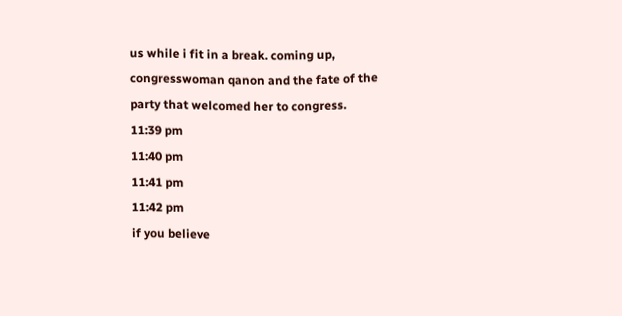us while i fit in a break. coming up, congresswoman qanon and the fate of the party that welcomed her to congress.
11:39 pm
11:40 pm
11:41 pm
11:42 pm
if you believe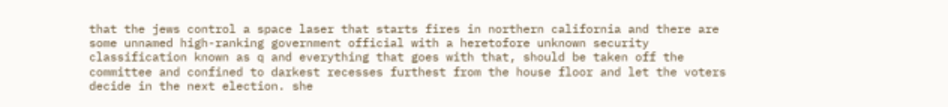that the jews control a space laser that starts fires in northern california and there are some unnamed high-ranking government official with a heretofore unknown security classification known as q and everything that goes with that, should be taken off the committee and confined to darkest recesses furthest from the house floor and let the voters decide in the next election. she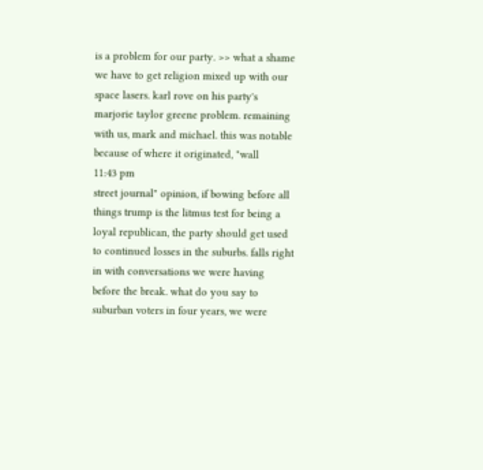is a problem for our party. >> what a shame we have to get religion mixed up with our space lasers. karl rove on his party's marjorie taylor greene problem. remaining with us, mark and michael. this was notable because of where it originated, "wall
11:43 pm
street journal" opinion, if bowing before all things trump is the litmus test for being a loyal republican, the party should get used to continued losses in the suburbs. falls right in with conversations we were having before the break. what do you say to suburban voters in four years, we were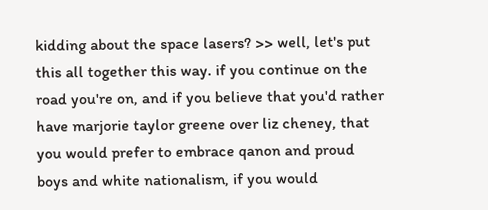kidding about the space lasers? >> well, let's put this all together this way. if you continue on the road you're on, and if you believe that you'd rather have marjorie taylor greene over liz cheney, that you would prefer to embrace qanon and proud boys and white nationalism, if you would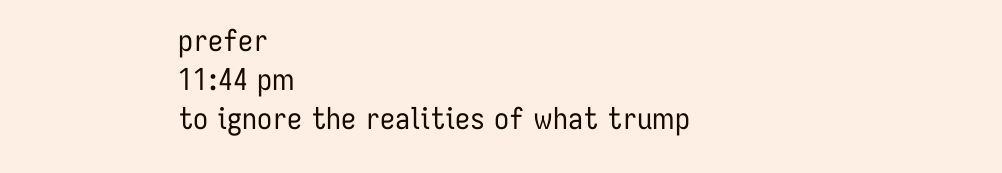prefer
11:44 pm
to ignore the realities of what trump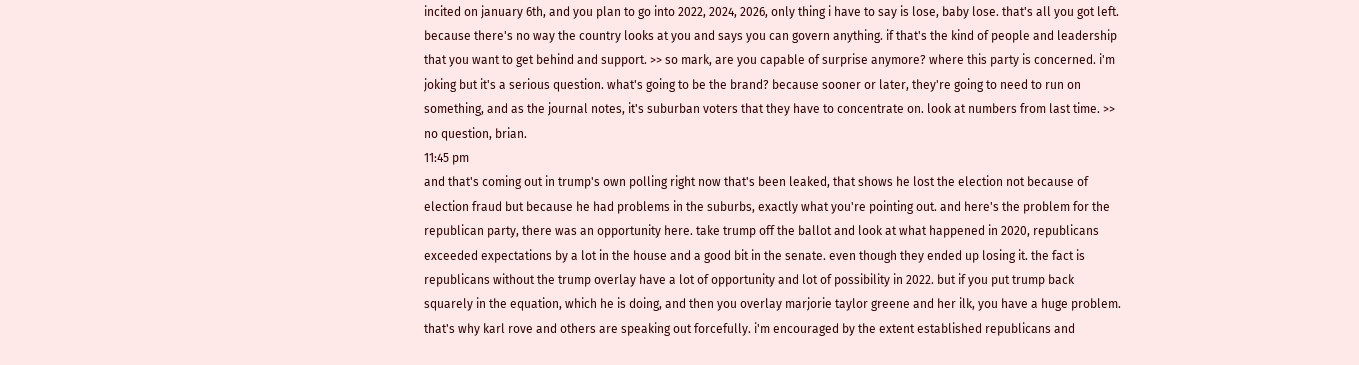incited on january 6th, and you plan to go into 2022, 2024, 2026, only thing i have to say is lose, baby lose. that's all you got left. because there's no way the country looks at you and says you can govern anything. if that's the kind of people and leadership that you want to get behind and support. >> so mark, are you capable of surprise anymore? where this party is concerned. i'm joking but it's a serious question. what's going to be the brand? because sooner or later, they're going to need to run on something, and as the journal notes, it's suburban voters that they have to concentrate on. look at numbers from last time. >> no question, brian.
11:45 pm
and that's coming out in trump's own polling right now that's been leaked, that shows he lost the election not because of election fraud but because he had problems in the suburbs, exactly what you're pointing out. and here's the problem for the republican party, there was an opportunity here. take trump off the ballot and look at what happened in 2020, republicans exceeded expectations by a lot in the house and a good bit in the senate. even though they ended up losing it. the fact is republicans without the trump overlay have a lot of opportunity and lot of possibility in 2022. but if you put trump back squarely in the equation, which he is doing, and then you overlay marjorie taylor greene and her ilk, you have a huge problem. that's why karl rove and others are speaking out forcefully. i'm encouraged by the extent established republicans and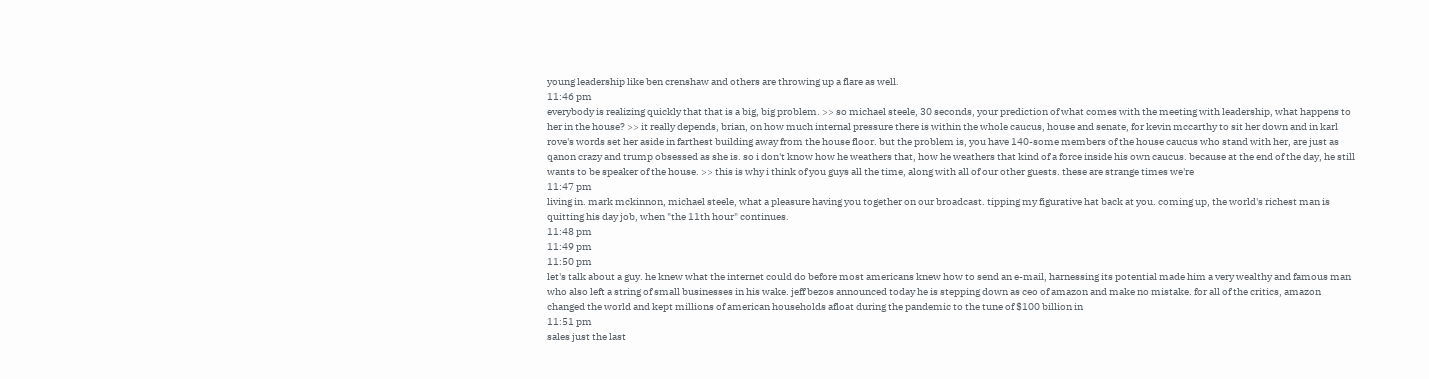young leadership like ben crenshaw and others are throwing up a flare as well.
11:46 pm
everybody is realizing quickly that that is a big, big problem. >> so michael steele, 30 seconds, your prediction of what comes with the meeting with leadership, what happens to her in the house? >> it really depends, brian, on how much internal pressure there is within the whole caucus, house and senate, for kevin mccarthy to sit her down and in karl rove's words set her aside in farthest building away from the house floor. but the problem is, you have 140-some members of the house caucus who stand with her, are just as qanon crazy and trump obsessed as she is. so i don't know how he weathers that, how he weathers that kind of a force inside his own caucus. because at the end of the day, he still wants to be speaker of the house. >> this is why i think of you guys all the time, along with all of our other guests. these are strange times we're
11:47 pm
living in. mark mckinnon, michael steele, what a pleasure having you together on our broadcast. tipping my figurative hat back at you. coming up, the world's richest man is quitting his day job, when "the 11th hour" continues.
11:48 pm
11:49 pm
11:50 pm
let's talk about a guy. he knew what the internet could do before most americans knew how to send an e-mail, harnessing its potential made him a very wealthy and famous man who also left a string of small businesses in his wake. jeff bezos announced today he is stepping down as ceo of amazon and make no mistake. for all of the critics, amazon changed the world and kept millions of american households afloat during the pandemic to the tune of $100 billion in
11:51 pm
sales just the last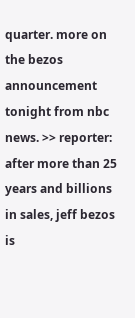quarter. more on the bezos announcement tonight from nbc news. >> reporter: after more than 25 years and billions in sales, jeff bezos is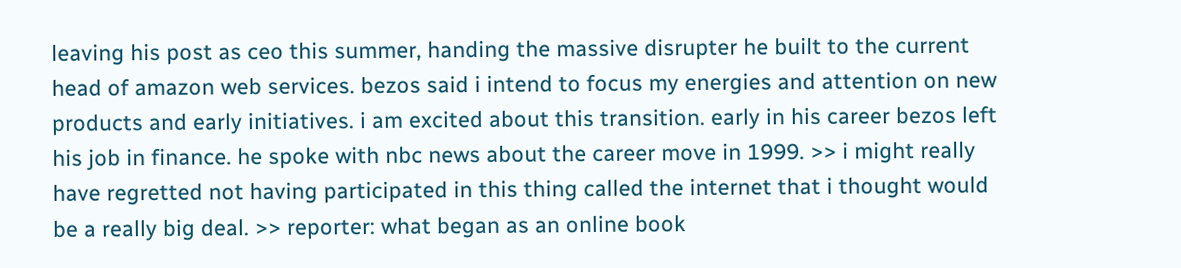leaving his post as ceo this summer, handing the massive disrupter he built to the current head of amazon web services. bezos said i intend to focus my energies and attention on new products and early initiatives. i am excited about this transition. early in his career bezos left his job in finance. he spoke with nbc news about the career move in 1999. >> i might really have regretted not having participated in this thing called the internet that i thought would be a really big deal. >> reporter: what began as an online book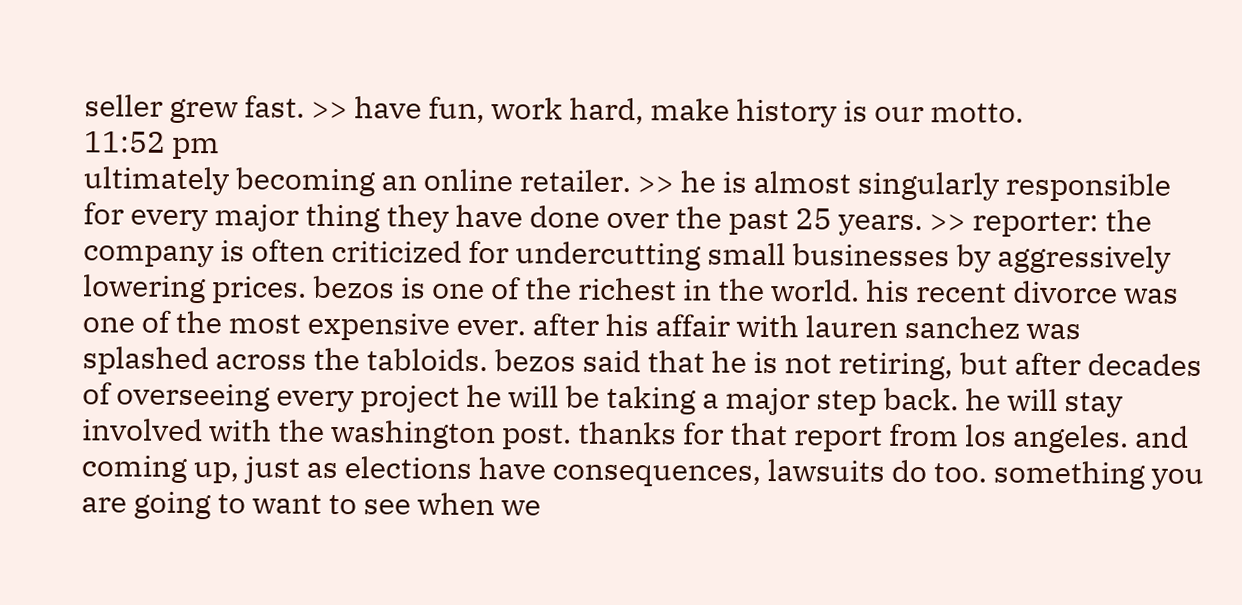seller grew fast. >> have fun, work hard, make history is our motto.
11:52 pm
ultimately becoming an online retailer. >> he is almost singularly responsible for every major thing they have done over the past 25 years. >> reporter: the company is often criticized for undercutting small businesses by aggressively lowering prices. bezos is one of the richest in the world. his recent divorce was one of the most expensive ever. after his affair with lauren sanchez was splashed across the tabloids. bezos said that he is not retiring, but after decades of overseeing every project he will be taking a major step back. he will stay involved with the washington post. thanks for that report from los angeles. and coming up, just as elections have consequences, lawsuits do too. something you are going to want to see when we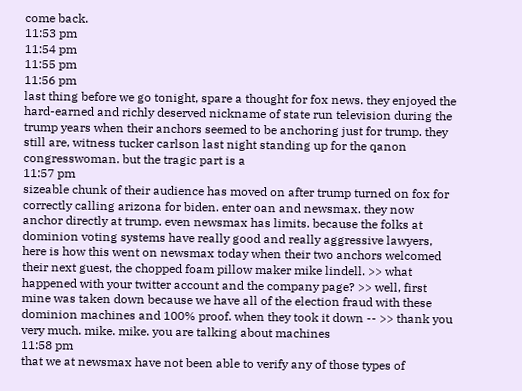come back.
11:53 pm
11:54 pm
11:55 pm
11:56 pm
last thing before we go tonight, spare a thought for fox news. they enjoyed the hard-earned and richly deserved nickname of state run television during the trump years when their anchors seemed to be anchoring just for trump. they still are, witness tucker carlson last night standing up for the qanon congresswoman. but the tragic part is a
11:57 pm
sizeable chunk of their audience has moved on after trump turned on fox for correctly calling arizona for biden. enter oan and newsmax. they now anchor directly at trump. even newsmax has limits. because the folks at dominion voting systems have really good and really aggressive lawyers, here is how this went on newsmax today when their two anchors welcomed their next guest, the chopped foam pillow maker mike lindell. >> what happened with your twitter account and the company page? >> well, first mine was taken down because we have all of the election fraud with these dominion machines and 100% proof. when they took it down -- >> thank you very much. mike. mike. you are talking about machines
11:58 pm
that we at newsmax have not been able to verify any of those types of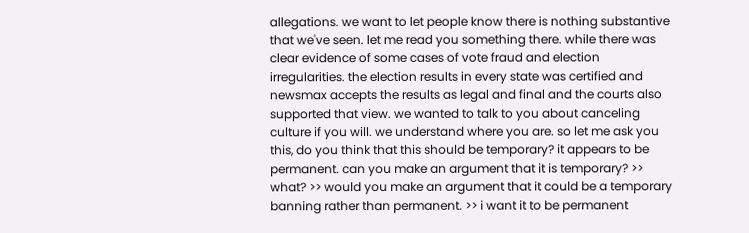allegations. we want to let people know there is nothing substantive that we've seen. let me read you something there. while there was clear evidence of some cases of vote fraud and election irregularities. the election results in every state was certified and newsmax accepts the results as legal and final and the courts also supported that view. we wanted to talk to you about canceling culture if you will. we understand where you are. so let me ask you this, do you think that this should be temporary? it appears to be permanent. can you make an argument that it is temporary? >> what? >> would you make an argument that it could be a temporary banning rather than permanent. >> i want it to be permanent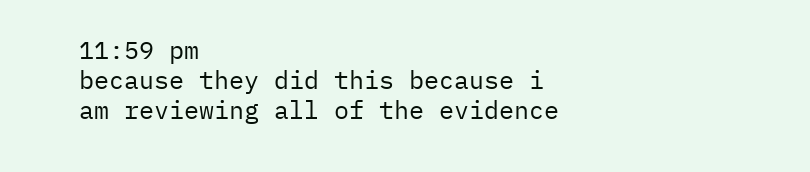11:59 pm
because they did this because i am reviewing all of the evidence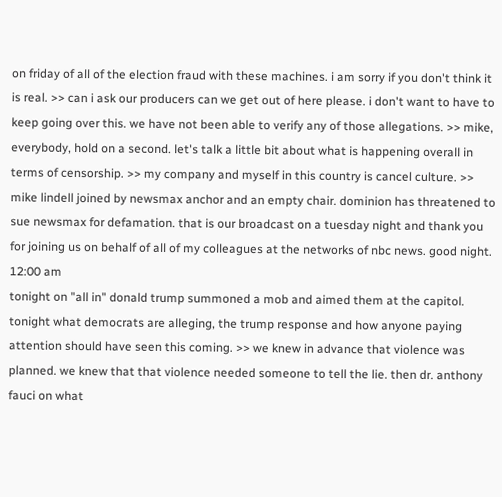on friday of all of the election fraud with these machines. i am sorry if you don't think it is real. >> can i ask our producers can we get out of here please. i don't want to have to keep going over this. we have not been able to verify any of those allegations. >> mike, everybody, hold on a second. let's talk a little bit about what is happening overall in terms of censorship. >> my company and myself in this country is cancel culture. >> mike lindell joined by newsmax anchor and an empty chair. dominion has threatened to sue newsmax for defamation. that is our broadcast on a tuesday night and thank you for joining us on behalf of all of my colleagues at the networks of nbc news. good night.
12:00 am
tonight on "all in" donald trump summoned a mob and aimed them at the capitol. tonight what democrats are alleging, the trump response and how anyone paying attention should have seen this coming. >> we knew in advance that violence was planned. we knew that that violence needed someone to tell the lie. then dr. anthony fauci on what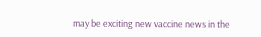may be exciting new vaccine news in the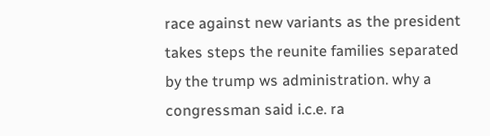race against new variants as the president takes steps the reunite families separated by the trump ws administration. why a congressman said i.c.e. ra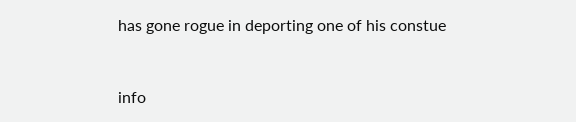has gone rogue in deporting one of his constue


info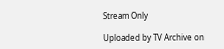Stream Only

Uploaded by TV Archive on